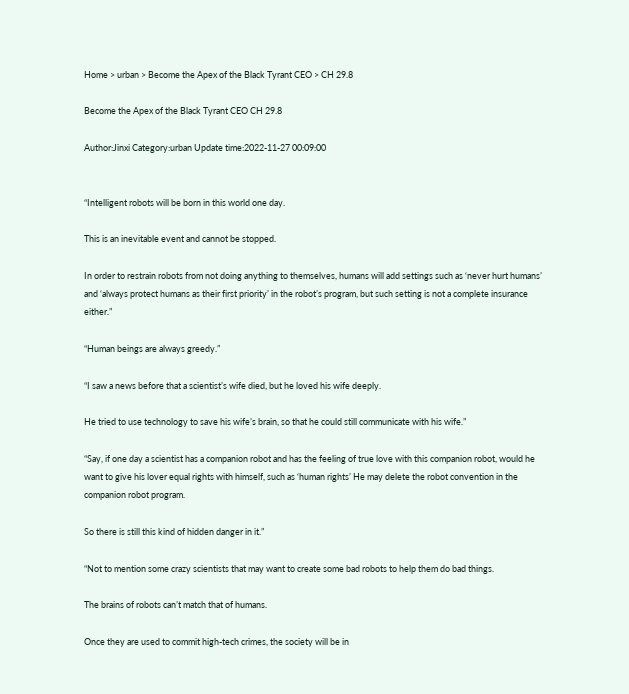Home > urban > Become the Apex of the Black Tyrant CEO > CH 29.8

Become the Apex of the Black Tyrant CEO CH 29.8

Author:Jinxi Category:urban Update time:2022-11-27 00:09:00


“Intelligent robots will be born in this world one day.

This is an inevitable event and cannot be stopped.

In order to restrain robots from not doing anything to themselves, humans will add settings such as ‘never hurt humans’ and ‘always protect humans as their first priority’ in the robot’s program, but such setting is not a complete insurance either.”

“Human beings are always greedy.”

“I saw a news before that a scientist’s wife died, but he loved his wife deeply.

He tried to use technology to save his wife’s brain, so that he could still communicate with his wife.”

“Say, if one day a scientist has a companion robot and has the feeling of true love with this companion robot, would he want to give his lover equal rights with himself, such as ‘human rights’ He may delete the robot convention in the companion robot program.

So there is still this kind of hidden danger in it.”

“Not to mention some crazy scientists that may want to create some bad robots to help them do bad things.

The brains of robots can’t match that of humans.

Once they are used to commit high-tech crimes, the society will be in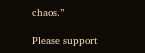chaos.”

Please support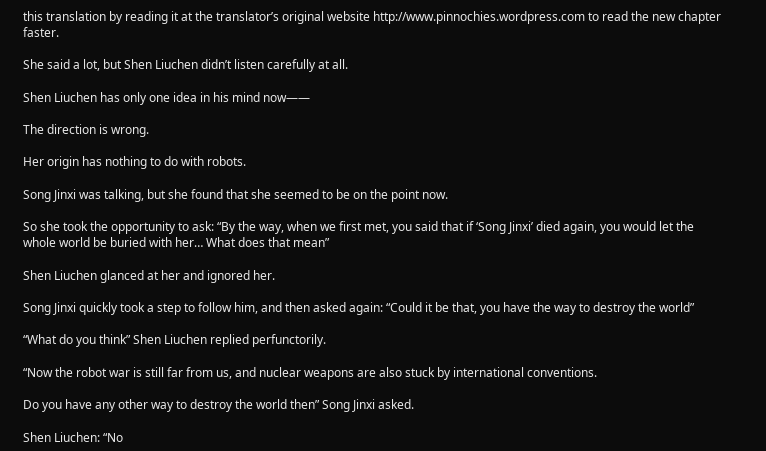this translation by reading it at the translator’s original website http://www.pinnochies.wordpress.com to read the new chapter faster.

She said a lot, but Shen Liuchen didn’t listen carefully at all.

Shen Liuchen has only one idea in his mind now——

The direction is wrong.

Her origin has nothing to do with robots.

Song Jinxi was talking, but she found that she seemed to be on the point now.

So she took the opportunity to ask: “By the way, when we first met, you said that if ‘Song Jinxi’ died again, you would let the whole world be buried with her… What does that mean”

Shen Liuchen glanced at her and ignored her.

Song Jinxi quickly took a step to follow him, and then asked again: “Could it be that, you have the way to destroy the world”

“What do you think” Shen Liuchen replied perfunctorily.

“Now the robot war is still far from us, and nuclear weapons are also stuck by international conventions.

Do you have any other way to destroy the world then” Song Jinxi asked.

Shen Liuchen: “No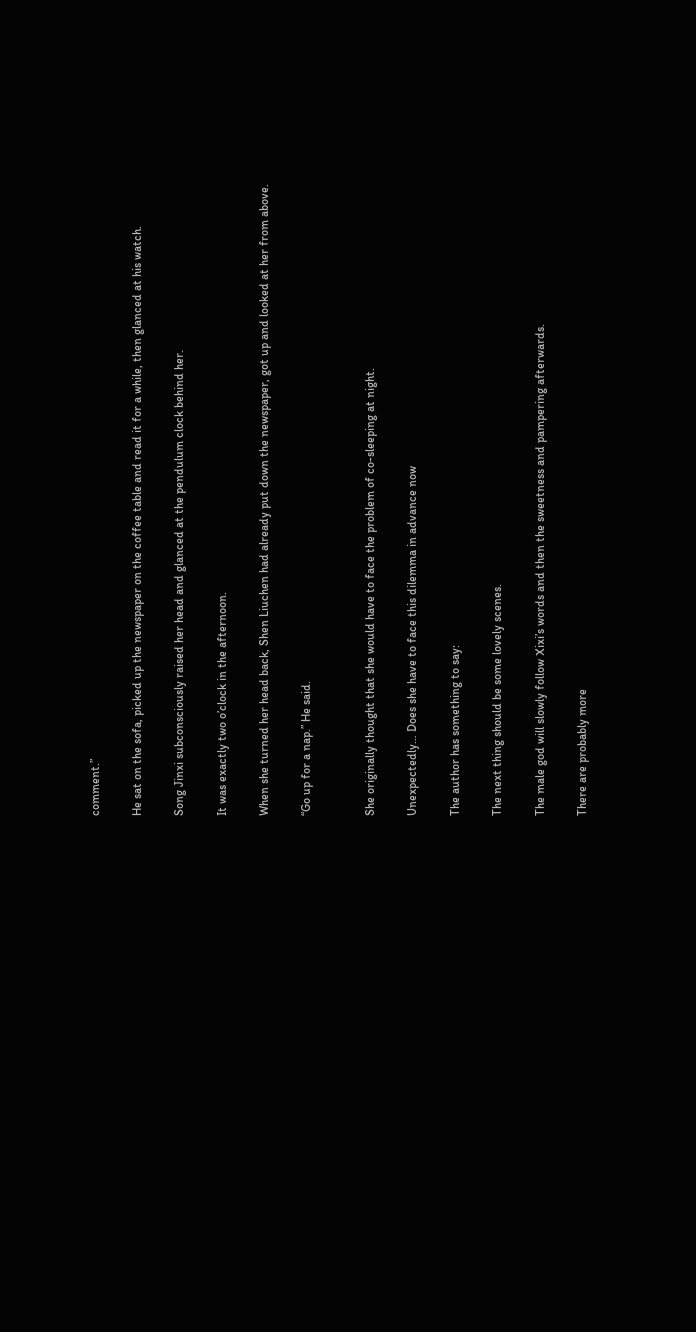comment.”

He sat on the sofa, picked up the newspaper on the coffee table and read it for a while, then glanced at his watch.

Song Jinxi subconsciously raised her head and glanced at the pendulum clock behind her.

It was exactly two o’clock in the afternoon.

When she turned her head back, Shen Liuchen had already put down the newspaper, got up and looked at her from above.

“Go up for a nap.” He said.


She originally thought that she would have to face the problem of co-sleeping at night.

Unexpectedly… Does she have to face this dilemma in advance now

The author has something to say:

The next thing should be some lovely scenes.

The male god will slowly follow Xixi’s words and then the sweetness and pampering afterwards.

There are probably more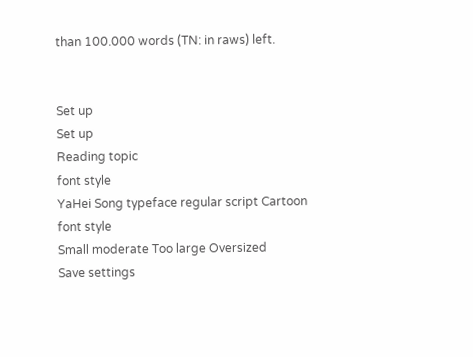than 100.000 words (TN: in raws) left.


Set up
Set up
Reading topic
font style
YaHei Song typeface regular script Cartoon
font style
Small moderate Too large Oversized
Save settings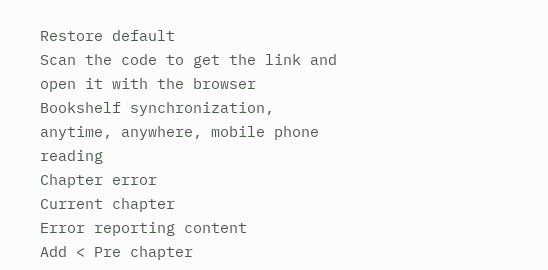Restore default
Scan the code to get the link and open it with the browser
Bookshelf synchronization, anytime, anywhere, mobile phone reading
Chapter error
Current chapter
Error reporting content
Add < Pre chapter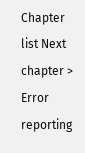Chapter list Next chapter > Error reporting